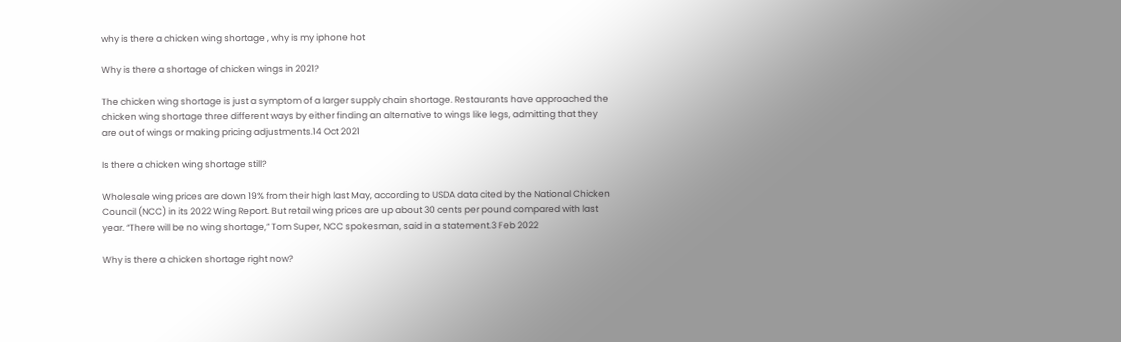why is there a chicken wing shortage , why is my iphone hot

Why is there a shortage of chicken wings in 2021?

The chicken wing shortage is just a symptom of a larger supply chain shortage. Restaurants have approached the chicken wing shortage three different ways by either finding an alternative to wings like legs, admitting that they are out of wings or making pricing adjustments.14 Oct 2021

Is there a chicken wing shortage still?

Wholesale wing prices are down 19% from their high last May, according to USDA data cited by the National Chicken Council (NCC) in its 2022 Wing Report. But retail wing prices are up about 30 cents per pound compared with last year. “There will be no wing shortage,” Tom Super, NCC spokesman, said in a statement.3 Feb 2022

Why is there a chicken shortage right now?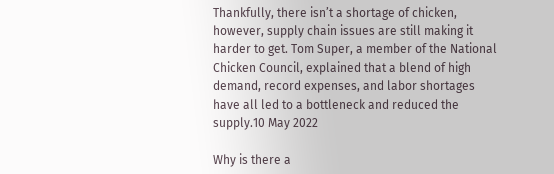Thankfully, there isn’t a shortage of chicken, however, supply chain issues are still making it harder to get. Tom Super, a member of the National Chicken Council, explained that a blend of high demand, record expenses, and labor shortages have all led to a bottleneck and reduced the supply.10 May 2022

Why is there a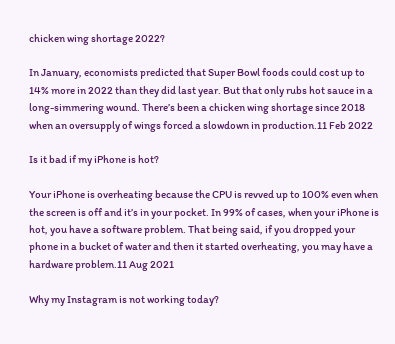chicken wing shortage 2022?

In January, economists predicted that Super Bowl foods could cost up to 14% more in 2022 than they did last year. But that only rubs hot sauce in a long-simmering wound. There’s been a chicken wing shortage since 2018 when an oversupply of wings forced a slowdown in production.11 Feb 2022

Is it bad if my iPhone is hot?

Your iPhone is overheating because the CPU is revved up to 100% even when the screen is off and it’s in your pocket. In 99% of cases, when your iPhone is hot, you have a software problem. That being said, if you dropped your phone in a bucket of water and then it started overheating, you may have a hardware problem.11 Aug 2021

Why my Instagram is not working today?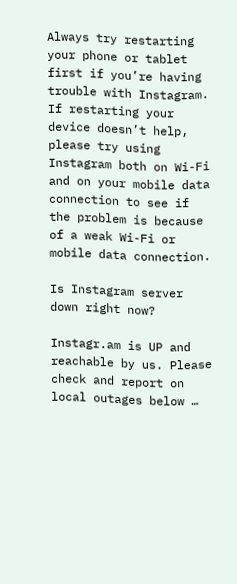Always try restarting your phone or tablet first if you’re having trouble with Instagram. If restarting your device doesn’t help, please try using Instagram both on Wi-Fi and on your mobile data connection to see if the problem is because of a weak Wi-Fi or mobile data connection.

Is Instagram server down right now?

Instagr.am is UP and reachable by us. Please check and report on local outages below …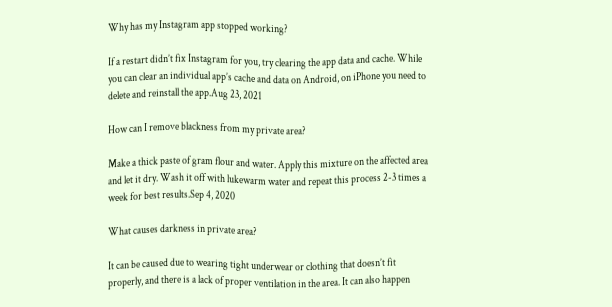Why has my Instagram app stopped working?

If a restart didn’t fix Instagram for you, try clearing the app data and cache. While you can clear an individual app’s cache and data on Android, on iPhone you need to delete and reinstall the app.Aug 23, 2021

How can I remove blackness from my private area?

Make a thick paste of gram flour and water. Apply this mixture on the affected area and let it dry. Wash it off with lukewarm water and repeat this process 2-3 times a week for best results.Sep 4, 2020

What causes darkness in private area?

It can be caused due to wearing tight underwear or clothing that doesn’t fit properly, and there is a lack of proper ventilation in the area. It can also happen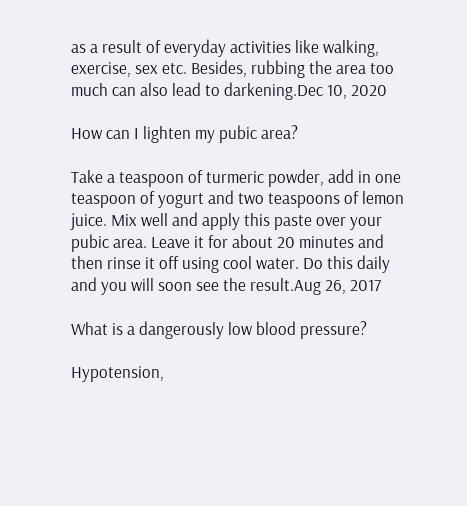as a result of everyday activities like walking, exercise, sex etc. Besides, rubbing the area too much can also lead to darkening.Dec 10, 2020

How can I lighten my pubic area?

Take a teaspoon of turmeric powder, add in one teaspoon of yogurt and two teaspoons of lemon juice. Mix well and apply this paste over your pubic area. Leave it for about 20 minutes and then rinse it off using cool water. Do this daily and you will soon see the result.Aug 26, 2017

What is a dangerously low blood pressure?

Hypotension,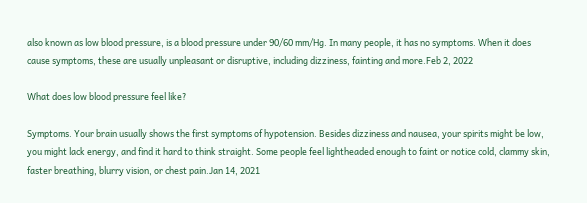also known as low blood pressure, is a blood pressure under 90/60 mm/Hg. In many people, it has no symptoms. When it does cause symptoms, these are usually unpleasant or disruptive, including dizziness, fainting and more.Feb 2, 2022

What does low blood pressure feel like?

Symptoms. Your brain usually shows the first symptoms of hypotension. Besides dizziness and nausea, your spirits might be low, you might lack energy, and find it hard to think straight. Some people feel lightheaded enough to faint or notice cold, clammy skin, faster breathing, blurry vision, or chest pain.Jan 14, 2021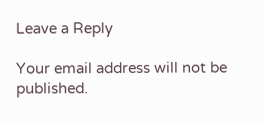Leave a Reply

Your email address will not be published.